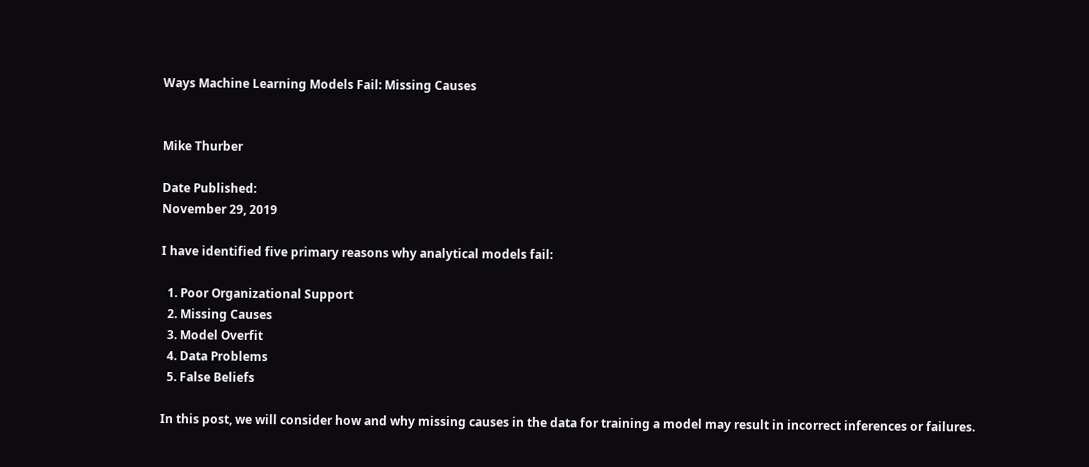Ways Machine Learning Models Fail: Missing Causes


Mike Thurber

Date Published:
November 29, 2019

I have identified five primary reasons why analytical models fail:

  1. Poor Organizational Support
  2. Missing Causes
  3. Model Overfit
  4. Data Problems
  5. False Beliefs

In this post, we will consider how and why missing causes in the data for training a model may result in incorrect inferences or failures.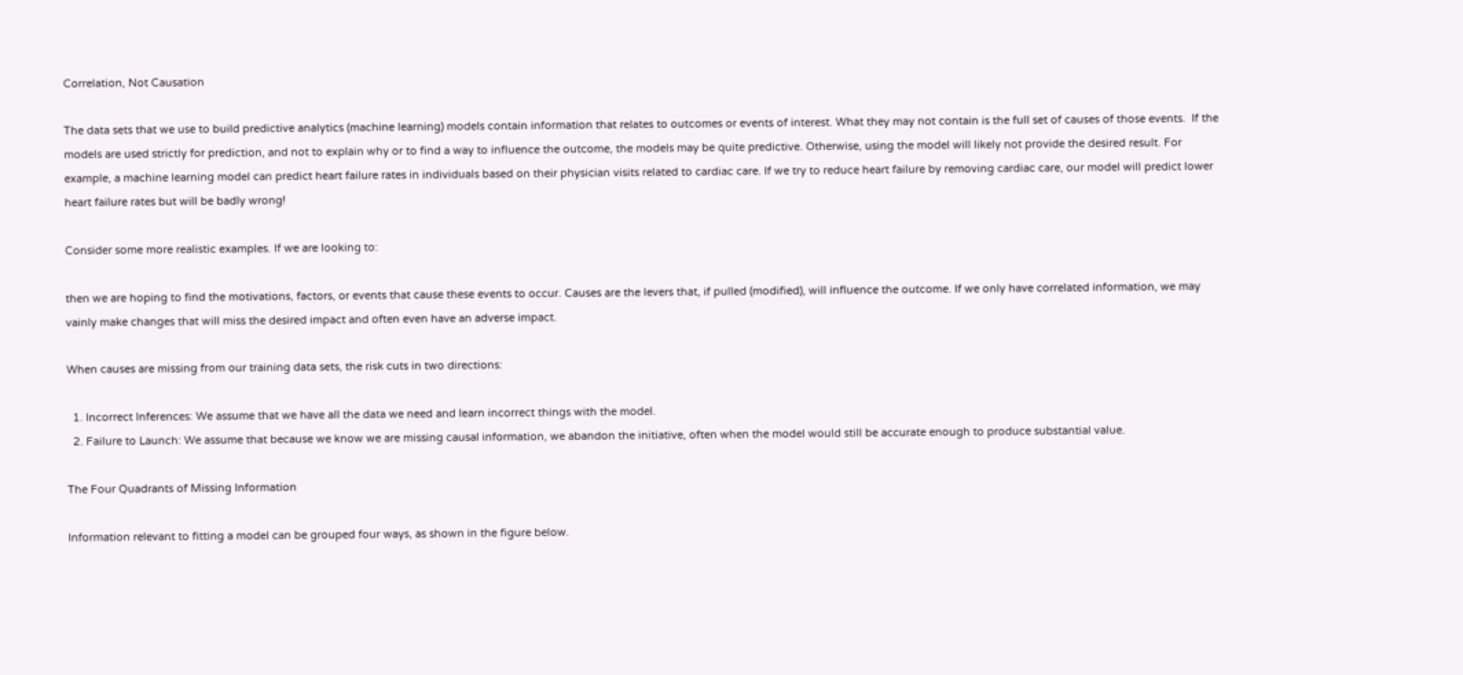Correlation, Not Causation

The data sets that we use to build predictive analytics (machine learning) models contain information that relates to outcomes or events of interest. What they may not contain is the full set of causes of those events.  If the models are used strictly for prediction, and not to explain why or to find a way to influence the outcome, the models may be quite predictive. Otherwise, using the model will likely not provide the desired result. For example, a machine learning model can predict heart failure rates in individuals based on their physician visits related to cardiac care. If we try to reduce heart failure by removing cardiac care, our model will predict lower heart failure rates but will be badly wrong!

Consider some more realistic examples. If we are looking to:

then we are hoping to find the motivations, factors, or events that cause these events to occur. Causes are the levers that, if pulled (modified), will influence the outcome. If we only have correlated information, we may vainly make changes that will miss the desired impact and often even have an adverse impact.

When causes are missing from our training data sets, the risk cuts in two directions:

  1. Incorrect Inferences: We assume that we have all the data we need and learn incorrect things with the model.
  2. Failure to Launch: We assume that because we know we are missing causal information, we abandon the initiative, often when the model would still be accurate enough to produce substantial value.

The Four Quadrants of Missing Information

Information relevant to fitting a model can be grouped four ways, as shown in the figure below.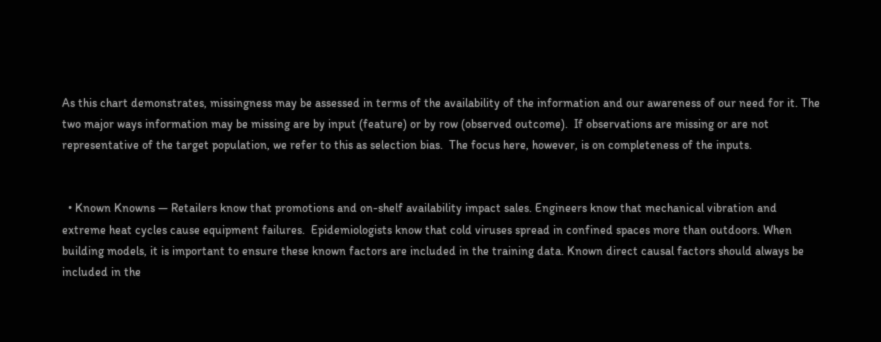As this chart demonstrates, missingness may be assessed in terms of the availability of the information and our awareness of our need for it. The two major ways information may be missing are by input (feature) or by row (observed outcome).  If observations are missing or are not representative of the target population, we refer to this as selection bias.  The focus here, however, is on completeness of the inputs.


  • Known Knowns — Retailers know that promotions and on-shelf availability impact sales. Engineers know that mechanical vibration and extreme heat cycles cause equipment failures.  Epidemiologists know that cold viruses spread in confined spaces more than outdoors. When building models, it is important to ensure these known factors are included in the training data. Known direct causal factors should always be included in the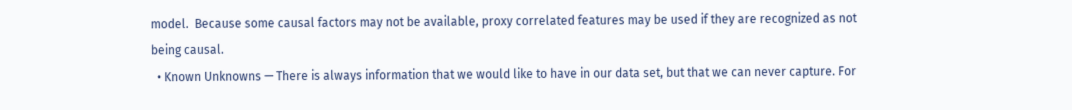model.  Because some causal factors may not be available, proxy correlated features may be used if they are recognized as not being causal.
  • Known Unknowns — There is always information that we would like to have in our data set, but that we can never capture. For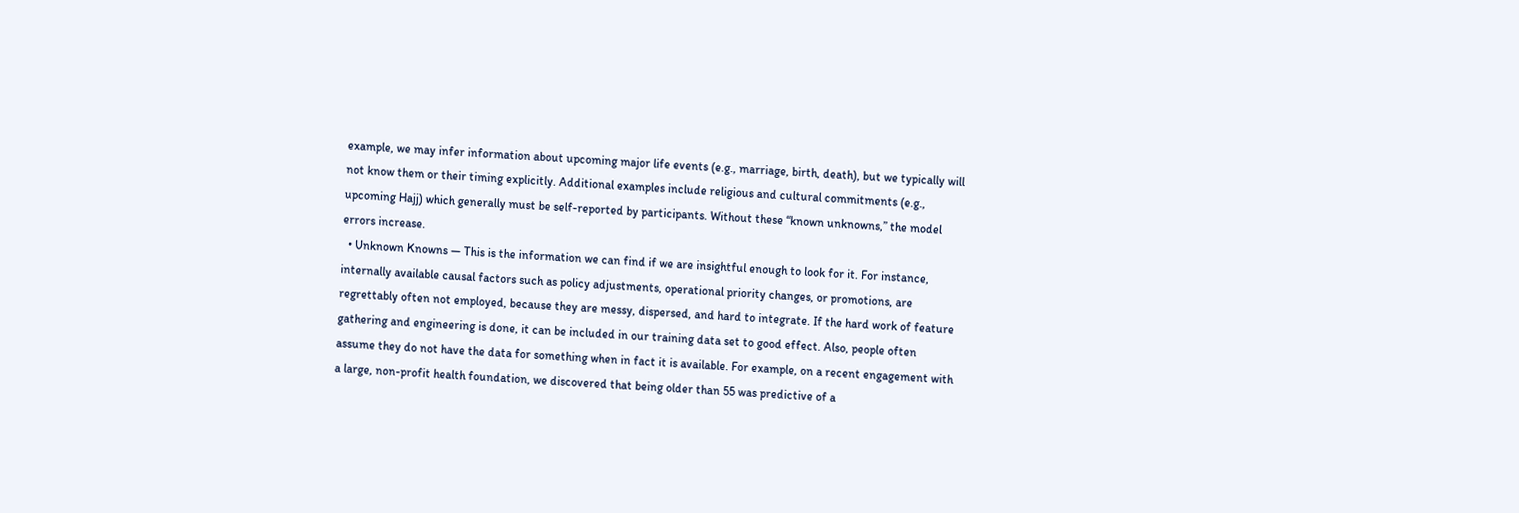example, we may infer information about upcoming major life events (e.g., marriage, birth, death), but we typically will not know them or their timing explicitly. Additional examples include religious and cultural commitments (e.g., upcoming Hajj) which generally must be self-reported by participants. Without these “known unknowns,” the model errors increase.
  • Unknown Knowns — This is the information we can find if we are insightful enough to look for it. For instance, internally available causal factors such as policy adjustments, operational priority changes, or promotions, are regrettably often not employed, because they are messy, dispersed, and hard to integrate. If the hard work of feature gathering and engineering is done, it can be included in our training data set to good effect. Also, people often assume they do not have the data for something when in fact it is available. For example, on a recent engagement with a large, non-profit health foundation, we discovered that being older than 55 was predictive of a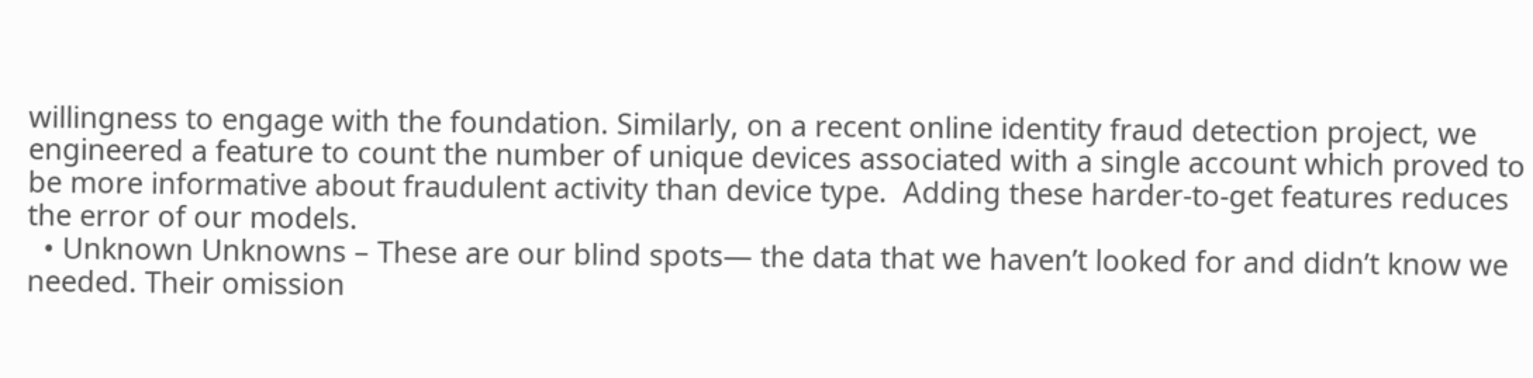willingness to engage with the foundation. Similarly, on a recent online identity fraud detection project, we engineered a feature to count the number of unique devices associated with a single account which proved to be more informative about fraudulent activity than device type.  Adding these harder-to-get features reduces the error of our models.
  • Unknown Unknowns – These are our blind spots— the data that we haven’t looked for and didn’t know we needed. Their omission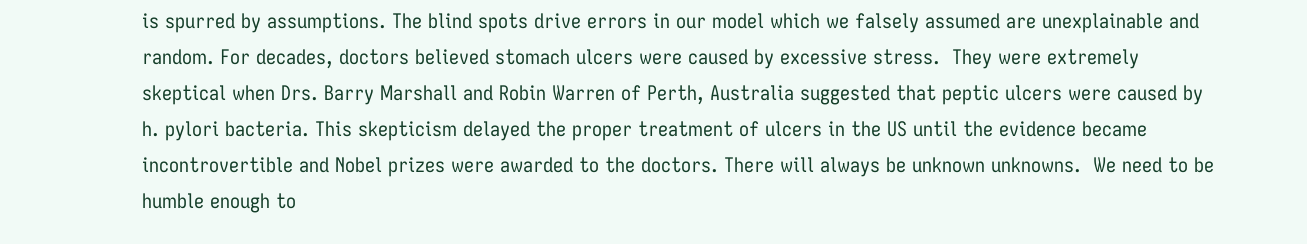is spurred by assumptions. The blind spots drive errors in our model which we falsely assumed are unexplainable and random. For decades, doctors believed stomach ulcers were caused by excessive stress.  They were extremely skeptical when Drs. Barry Marshall and Robin Warren of Perth, Australia suggested that peptic ulcers were caused by h. pylori bacteria. This skepticism delayed the proper treatment of ulcers in the US until the evidence became incontrovertible and Nobel prizes were awarded to the doctors. There will always be unknown unknowns.  We need to be humble enough to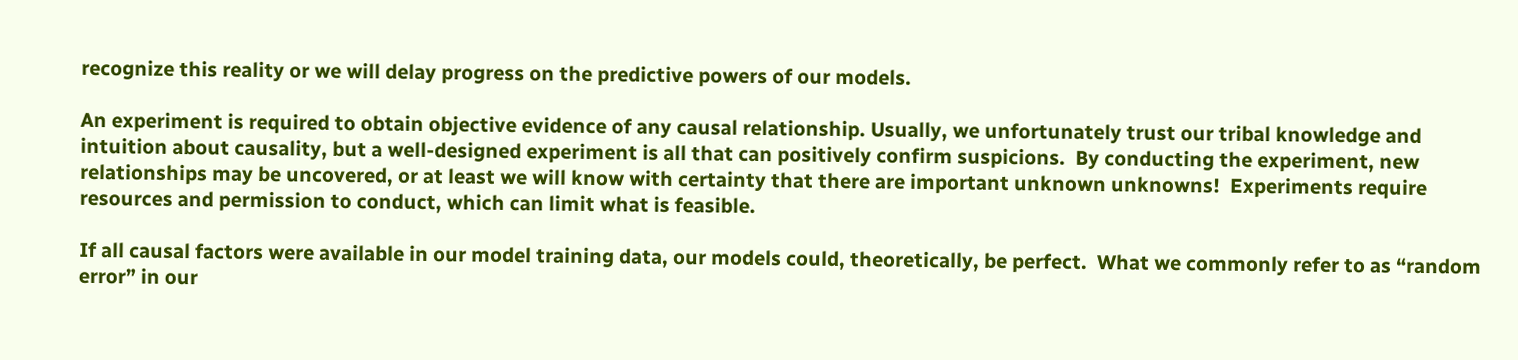recognize this reality or we will delay progress on the predictive powers of our models.

An experiment is required to obtain objective evidence of any causal relationship. Usually, we unfortunately trust our tribal knowledge and intuition about causality, but a well-designed experiment is all that can positively confirm suspicions.  By conducting the experiment, new relationships may be uncovered, or at least we will know with certainty that there are important unknown unknowns!  Experiments require resources and permission to conduct, which can limit what is feasible.

If all causal factors were available in our model training data, our models could, theoretically, be perfect.  What we commonly refer to as “random error” in our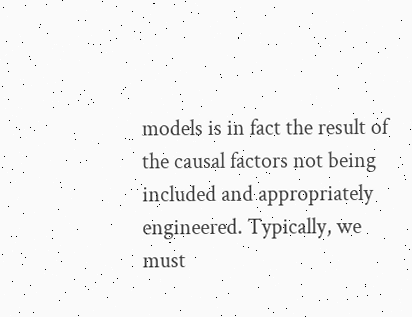models is in fact the result of the causal factors not being included and appropriately engineered. Typically, we must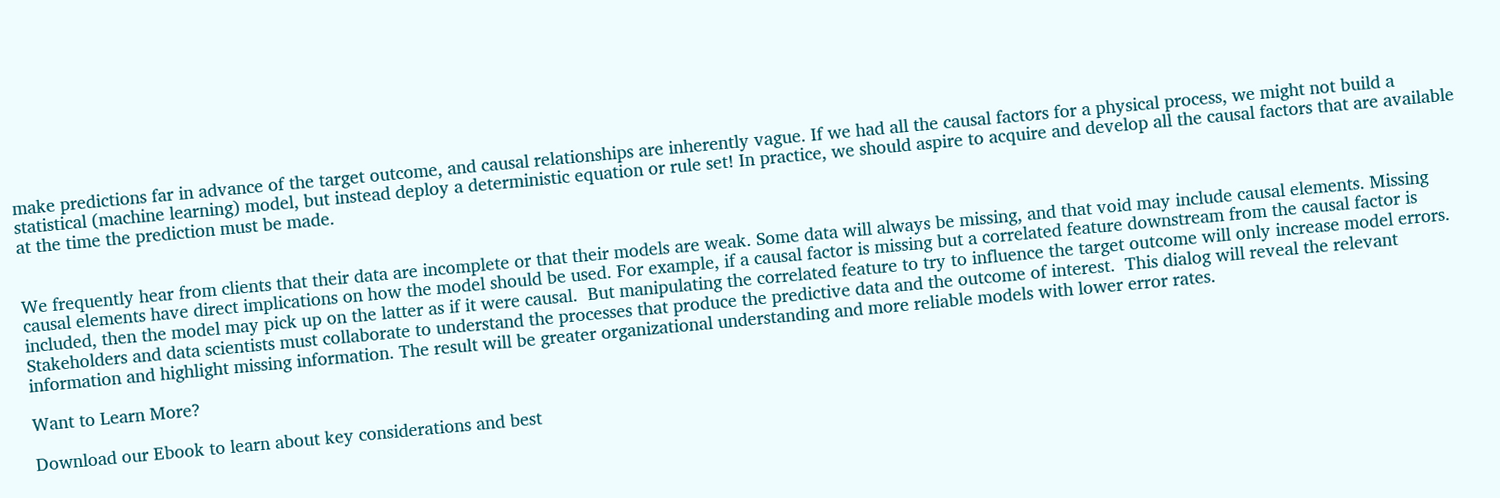make predictions far in advance of the target outcome, and causal relationships are inherently vague. If we had all the causal factors for a physical process, we might not build a statistical (machine learning) model, but instead deploy a deterministic equation or rule set! In practice, we should aspire to acquire and develop all the causal factors that are available at the time the prediction must be made.


We frequently hear from clients that their data are incomplete or that their models are weak. Some data will always be missing, and that void may include causal elements. Missing causal elements have direct implications on how the model should be used. For example, if a causal factor is missing but a correlated feature downstream from the causal factor is included, then the model may pick up on the latter as if it were causal.  But manipulating the correlated feature to try to influence the target outcome will only increase model errors. Stakeholders and data scientists must collaborate to understand the processes that produce the predictive data and the outcome of interest.  This dialog will reveal the relevant information and highlight missing information. The result will be greater organizational understanding and more reliable models with lower error rates.

Want to Learn More?

Download our Ebook to learn about key considerations and best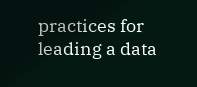practices for leading a data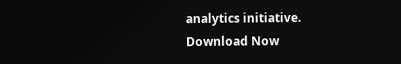analytics initiative.
Download Now